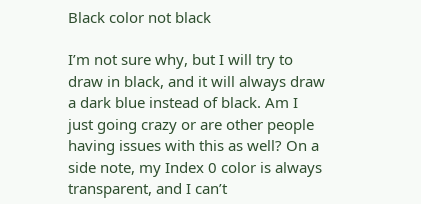Black color not black

I’m not sure why, but I will try to draw in black, and it will always draw a dark blue instead of black. Am I just going crazy or are other people having issues with this as well? On a side note, my Index 0 color is always transparent, and I can’t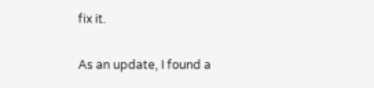fix it.

As an update, I found a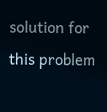solution for this problem